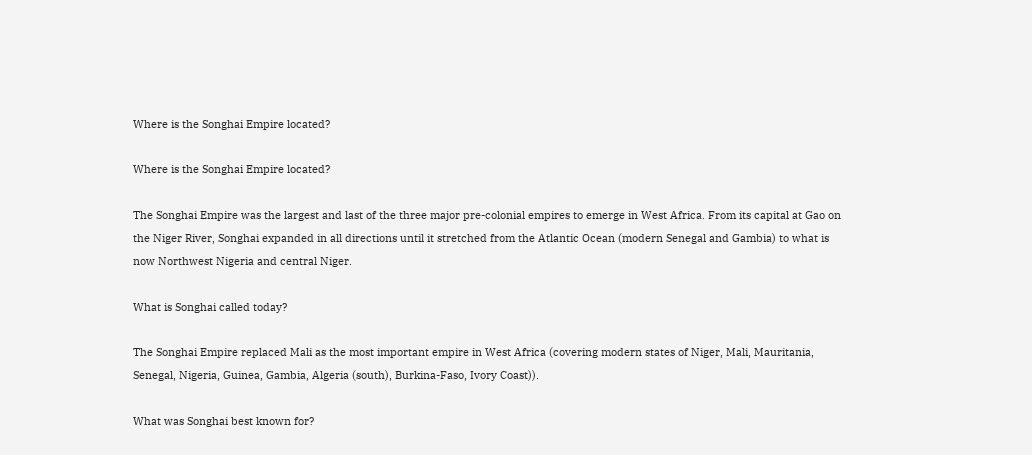Where is the Songhai Empire located?

Where is the Songhai Empire located?

The Songhai Empire was the largest and last of the three major pre-colonial empires to emerge in West Africa. From its capital at Gao on the Niger River, Songhai expanded in all directions until it stretched from the Atlantic Ocean (modern Senegal and Gambia) to what is now Northwest Nigeria and central Niger.

What is Songhai called today?

The Songhai Empire replaced Mali as the most important empire in West Africa (covering modern states of Niger, Mali, Mauritania, Senegal, Nigeria, Guinea, Gambia, Algeria (south), Burkina-Faso, Ivory Coast)).

What was Songhai best known for?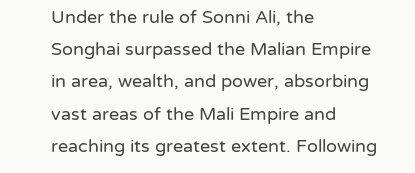Under the rule of Sonni Ali, the Songhai surpassed the Malian Empire in area, wealth, and power, absorbing vast areas of the Mali Empire and reaching its greatest extent. Following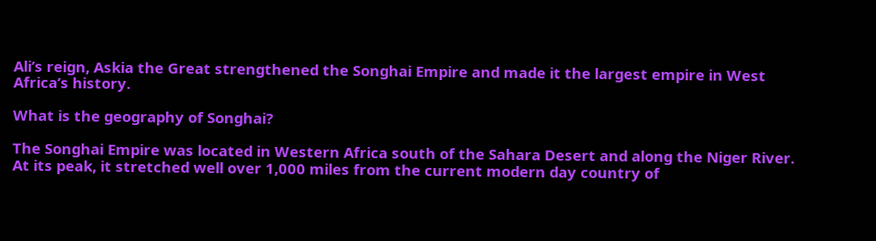Ali’s reign, Askia the Great strengthened the Songhai Empire and made it the largest empire in West Africa’s history.

What is the geography of Songhai?

The Songhai Empire was located in Western Africa south of the Sahara Desert and along the Niger River. At its peak, it stretched well over 1,000 miles from the current modern day country of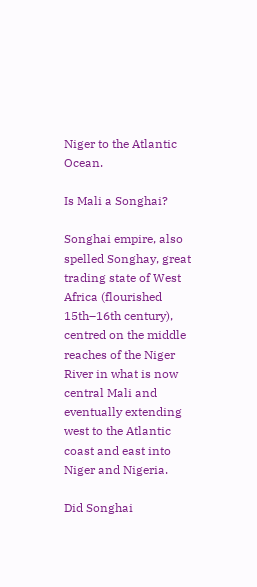Niger to the Atlantic Ocean.

Is Mali a Songhai?

Songhai empire, also spelled Songhay, great trading state of West Africa (flourished 15th–16th century), centred on the middle reaches of the Niger River in what is now central Mali and eventually extending west to the Atlantic coast and east into Niger and Nigeria.

Did Songhai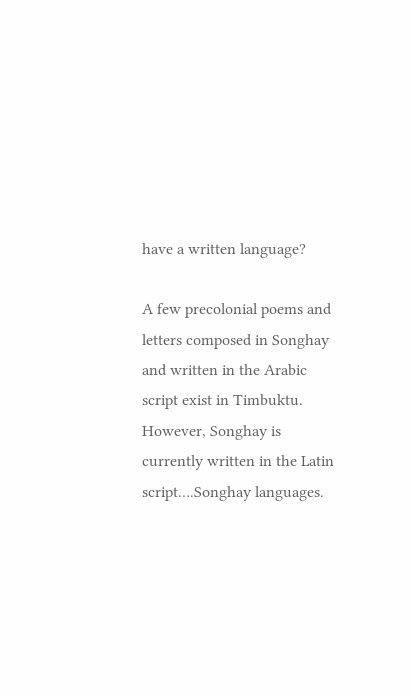have a written language?

A few precolonial poems and letters composed in Songhay and written in the Arabic script exist in Timbuktu. However, Songhay is currently written in the Latin script….Songhay languages.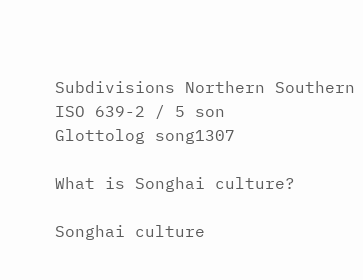Subdivisions Northern Southern
ISO 639-2 / 5 son
Glottolog song1307

What is Songhai culture?

Songhai culture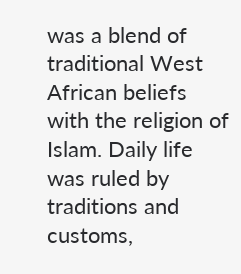was a blend of traditional West African beliefs with the religion of Islam. Daily life was ruled by traditions and customs,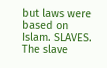but laws were based on Islam. SLAVES. The slave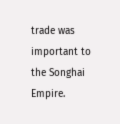trade was important to the Songhai Empire.